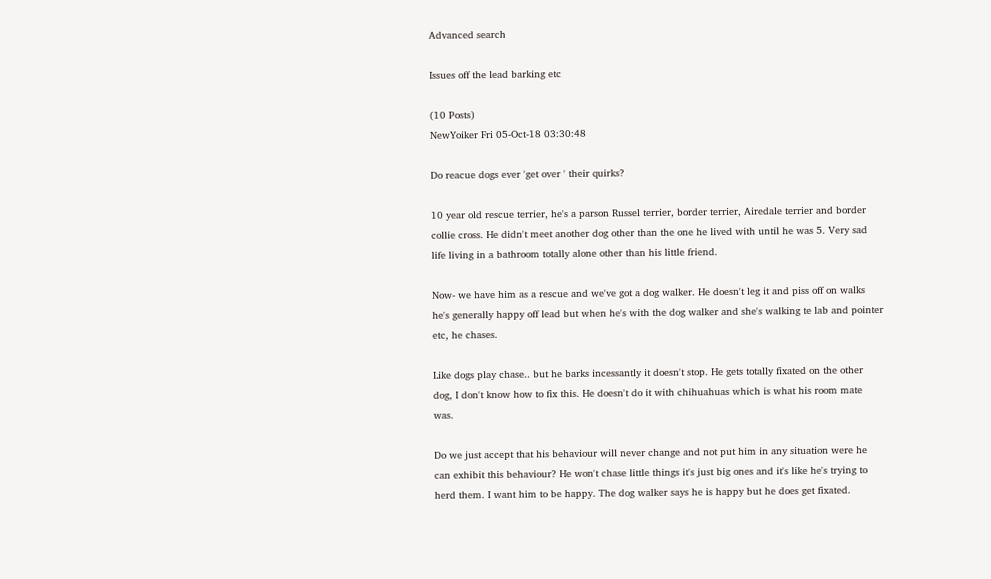Advanced search

Issues off the lead barking etc

(10 Posts)
NewYoiker Fri 05-Oct-18 03:30:48

Do reacue dogs ever 'get over ' their quirks?

10 year old rescue terrier, he's a parson Russel terrier, border terrier, Airedale terrier and border collie cross. He didn't meet another dog other than the one he lived with until he was 5. Very sad life living in a bathroom totally alone other than his little friend.

Now- we have him as a rescue and we've got a dog walker. He doesn't leg it and piss off on walks he's generally happy off lead but when he's with the dog walker and she's walking te lab and pointer etc, he chases.

Like dogs play chase.. but he barks incessantly it doesn't stop. He gets totally fixated on the other dog, I don't know how to fix this. He doesn't do it with chihuahuas which is what his room mate was.

Do we just accept that his behaviour will never change and not put him in any situation were he can exhibit this behaviour? He won't chase little things it's just big ones and it's like he's trying to herd them. I want him to be happy. The dog walker says he is happy but he does get fixated.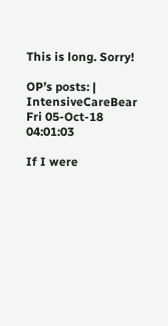This is long. Sorry!

OP’s posts: |
IntensiveCareBear Fri 05-Oct-18 04:01:03

If I were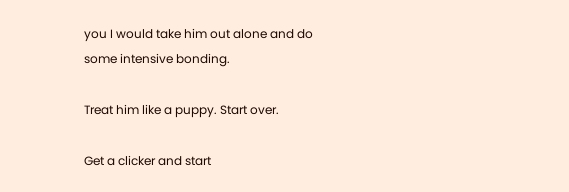you I would take him out alone and do some intensive bonding.

Treat him like a puppy. Start over.

Get a clicker and start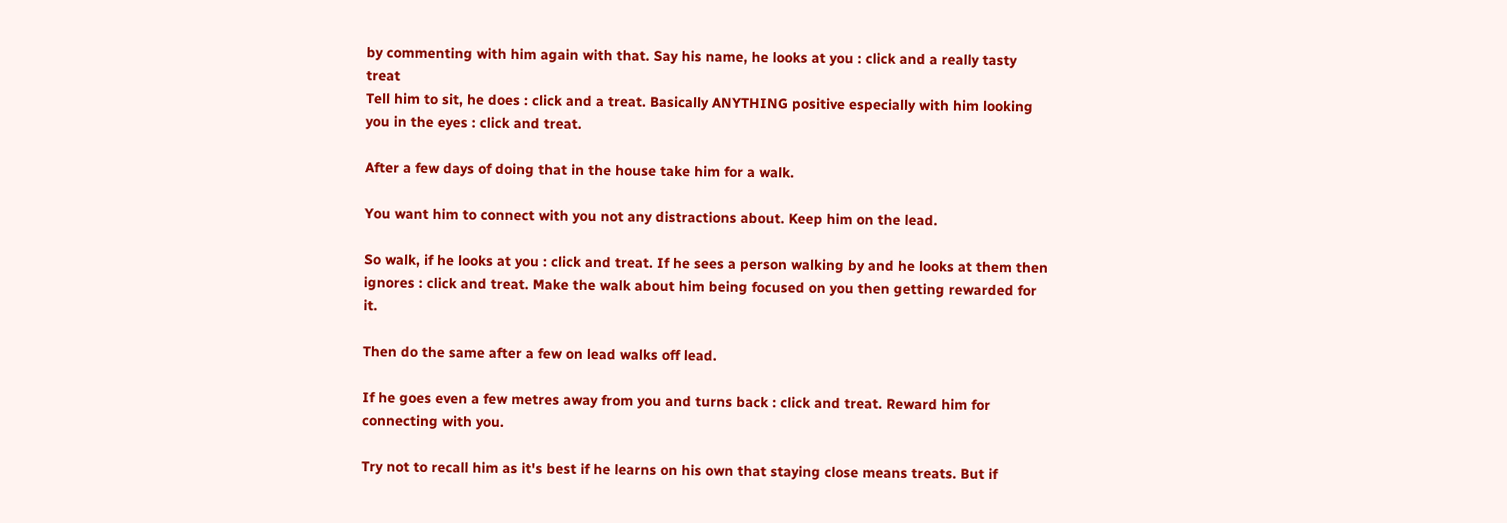by commenting with him again with that. Say his name, he looks at you : click and a really tasty treat
Tell him to sit, he does : click and a treat. Basically ANYTHING positive especially with him looking you in the eyes : click and treat.

After a few days of doing that in the house take him for a walk.

You want him to connect with you not any distractions about. Keep him on the lead.

So walk, if he looks at you : click and treat. If he sees a person walking by and he looks at them then ignores : click and treat. Make the walk about him being focused on you then getting rewarded for it.

Then do the same after a few on lead walks off lead.

If he goes even a few metres away from you and turns back : click and treat. Reward him for connecting with you.

Try not to recall him as it's best if he learns on his own that staying close means treats. But if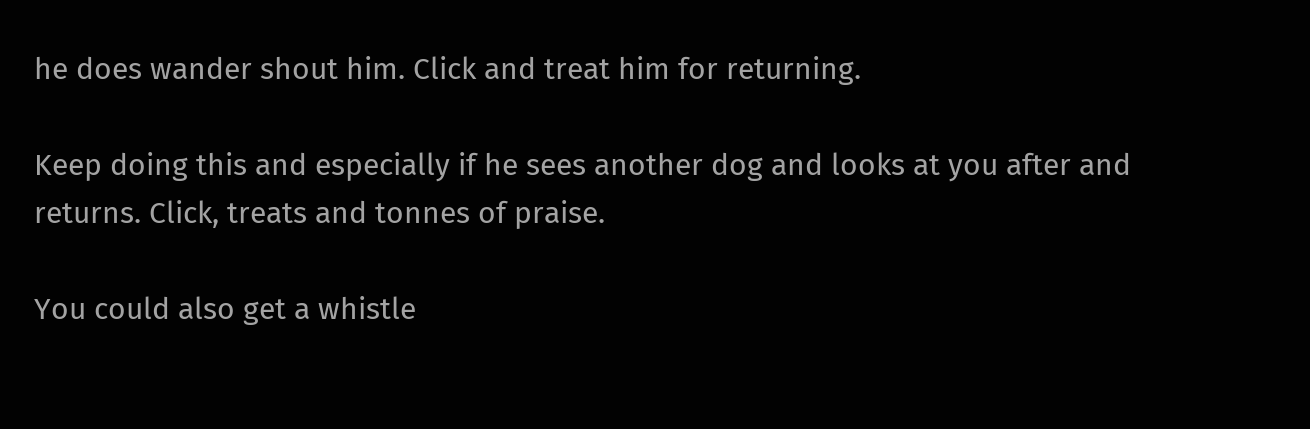he does wander shout him. Click and treat him for returning.

Keep doing this and especially if he sees another dog and looks at you after and returns. Click, treats and tonnes of praise.

You could also get a whistle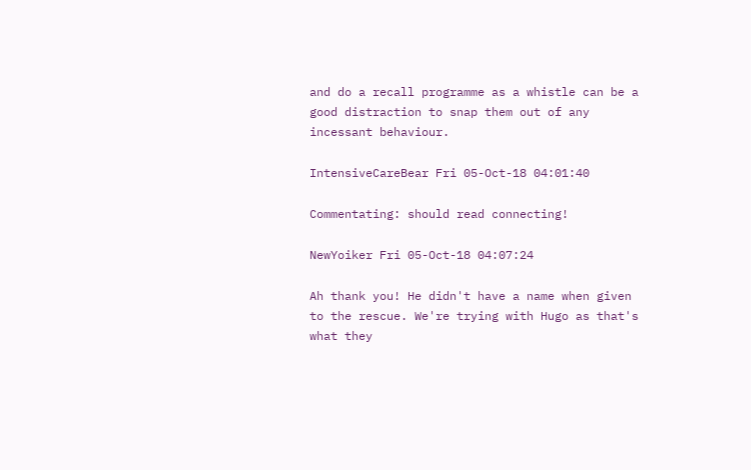and do a recall programme as a whistle can be a good distraction to snap them out of any incessant behaviour.

IntensiveCareBear Fri 05-Oct-18 04:01:40

Commentating: should read connecting!

NewYoiker Fri 05-Oct-18 04:07:24

Ah thank you! He didn't have a name when given to the rescue. We're trying with Hugo as that's what they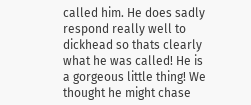called him. He does sadly respond really well to dickhead so thats clearly what he was called! He is a gorgeous little thing! We thought he might chase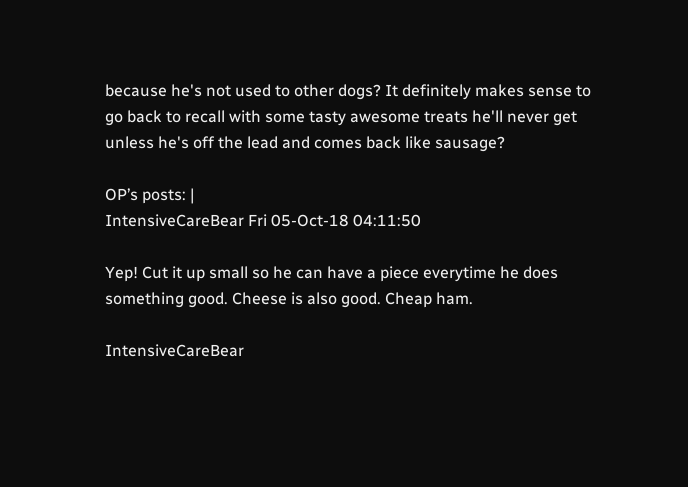because he's not used to other dogs? It definitely makes sense to go back to recall with some tasty awesome treats he'll never get unless he's off the lead and comes back like sausage?

OP’s posts: |
IntensiveCareBear Fri 05-Oct-18 04:11:50

Yep! Cut it up small so he can have a piece everytime he does something good. Cheese is also good. Cheap ham.

IntensiveCareBear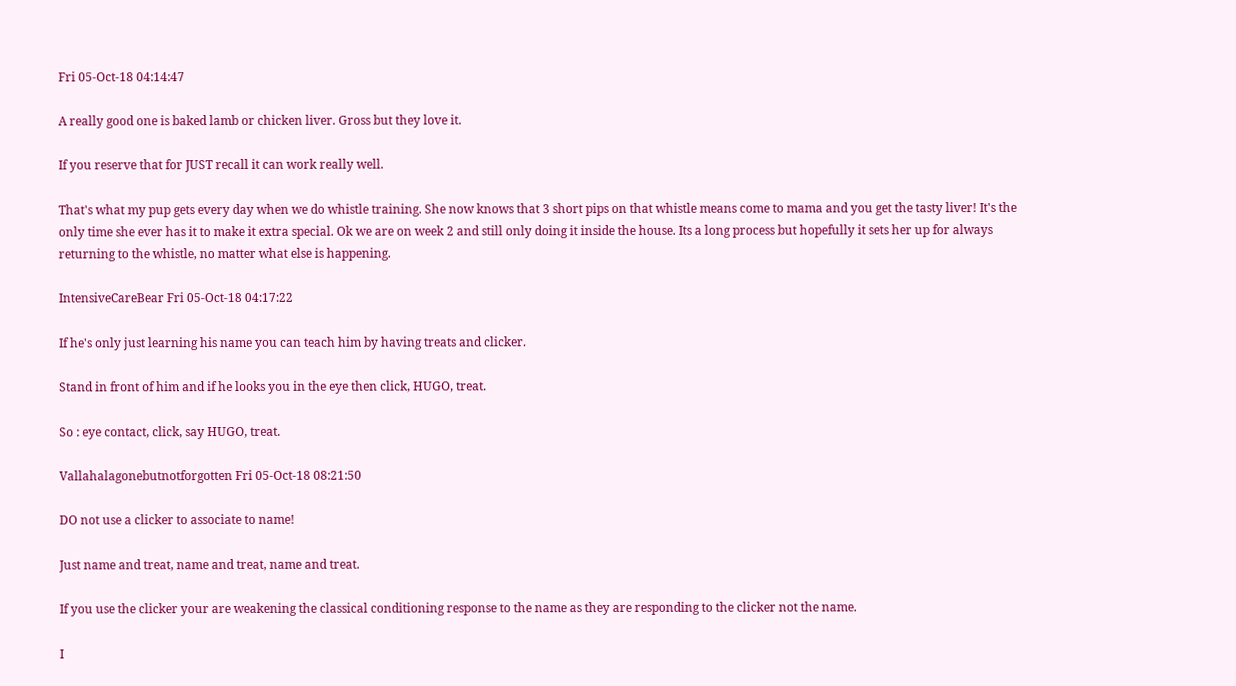Fri 05-Oct-18 04:14:47

A really good one is baked lamb or chicken liver. Gross but they love it.

If you reserve that for JUST recall it can work really well.

That's what my pup gets every day when we do whistle training. She now knows that 3 short pips on that whistle means come to mama and you get the tasty liver! It's the only time she ever has it to make it extra special. Ok we are on week 2 and still only doing it inside the house. Its a long process but hopefully it sets her up for always returning to the whistle, no matter what else is happening.

IntensiveCareBear Fri 05-Oct-18 04:17:22

If he's only just learning his name you can teach him by having treats and clicker.

Stand in front of him and if he looks you in the eye then click, HUGO, treat.

So : eye contact, click, say HUGO, treat.

Vallahalagonebutnotforgotten Fri 05-Oct-18 08:21:50

DO not use a clicker to associate to name!

Just name and treat, name and treat, name and treat.

If you use the clicker your are weakening the classical conditioning response to the name as they are responding to the clicker not the name.

I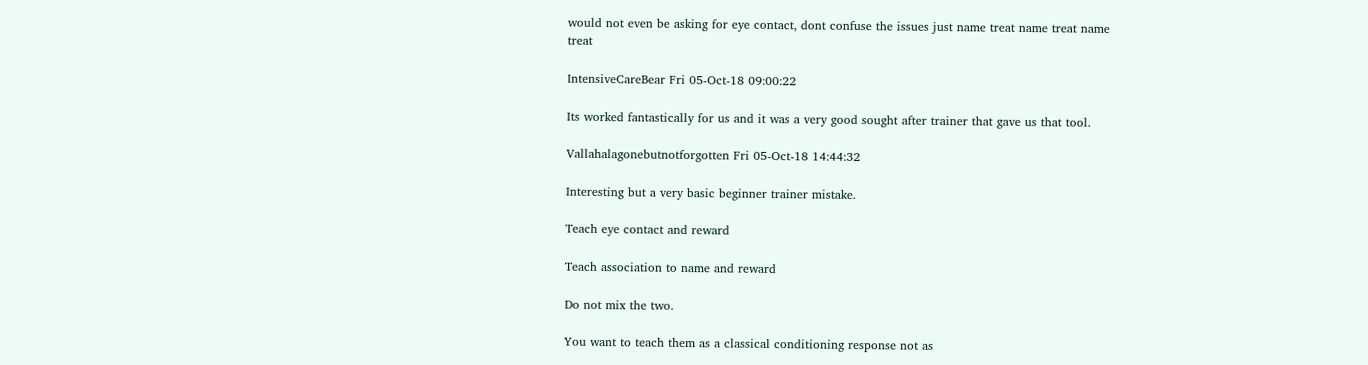would not even be asking for eye contact, dont confuse the issues just name treat name treat name treat

IntensiveCareBear Fri 05-Oct-18 09:00:22

Its worked fantastically for us and it was a very good sought after trainer that gave us that tool.

Vallahalagonebutnotforgotten Fri 05-Oct-18 14:44:32

Interesting but a very basic beginner trainer mistake.

Teach eye contact and reward

Teach association to name and reward

Do not mix the two.

You want to teach them as a classical conditioning response not as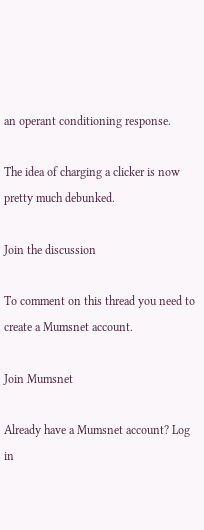an operant conditioning response.

The idea of charging a clicker is now pretty much debunked.

Join the discussion

To comment on this thread you need to create a Mumsnet account.

Join Mumsnet

Already have a Mumsnet account? Log in